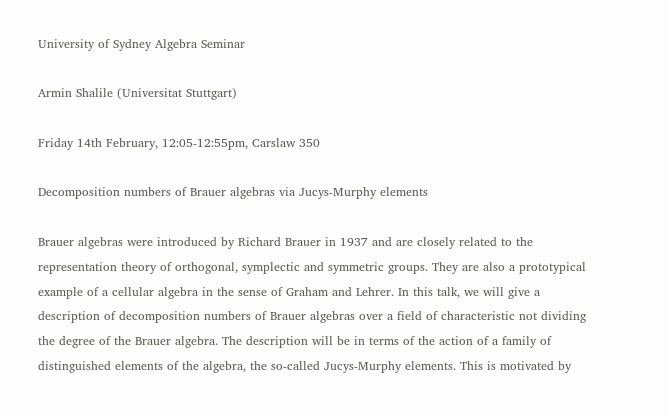University of Sydney Algebra Seminar

Armin Shalile (Universitat Stuttgart)

Friday 14th February, 12:05-12:55pm, Carslaw 350

Decomposition numbers of Brauer algebras via Jucys-Murphy elements

Brauer algebras were introduced by Richard Brauer in 1937 and are closely related to the representation theory of orthogonal, symplectic and symmetric groups. They are also a prototypical example of a cellular algebra in the sense of Graham and Lehrer. In this talk, we will give a description of decomposition numbers of Brauer algebras over a field of characteristic not dividing the degree of the Brauer algebra. The description will be in terms of the action of a family of distinguished elements of the algebra, the so-called Jucys-Murphy elements. This is motivated by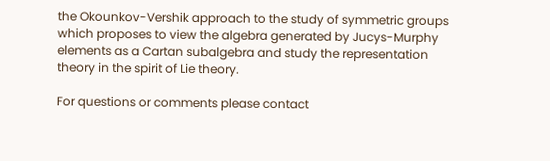the Okounkov-Vershik approach to the study of symmetric groups which proposes to view the algebra generated by Jucys-Murphy elements as a Cartan subalgebra and study the representation theory in the spirit of Lie theory.

For questions or comments please contact